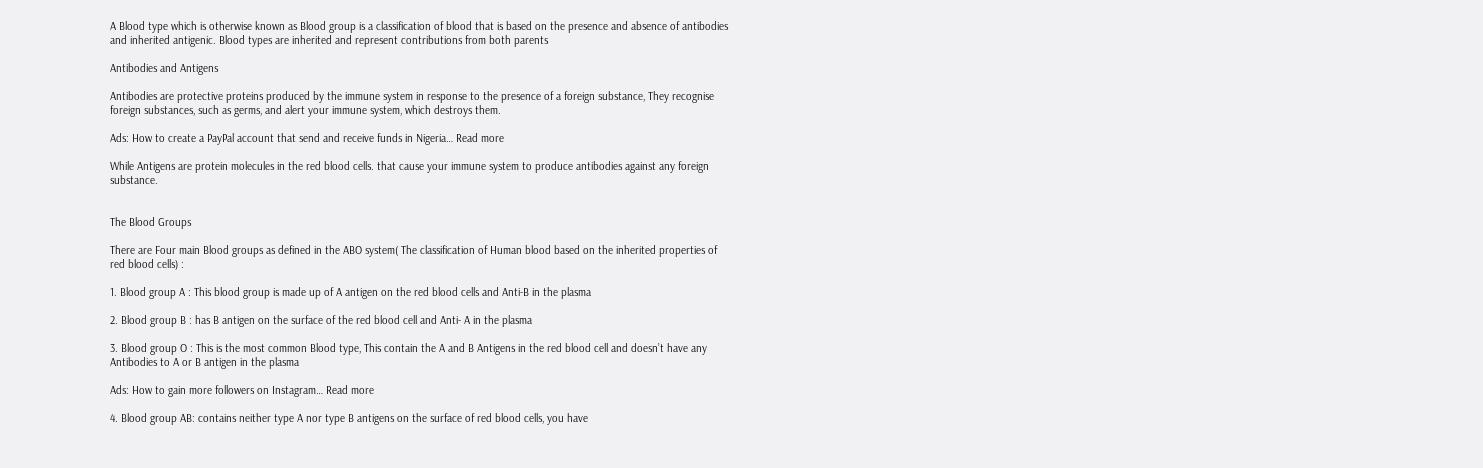A Blood type which is otherwise known as Blood group is a classification of blood that is based on the presence and absence of antibodies and inherited antigenic. Blood types are inherited and represent contributions from both parents

Antibodies and Antigens

Antibodies are protective proteins produced by the immune system in response to the presence of a foreign substance, They recognise foreign substances, such as germs, and alert your immune system, which destroys them.

Ads: How to create a PayPal account that send and receive funds in Nigeria… Read more

While Antigens are protein molecules in the red blood cells. that cause your immune system to produce antibodies against any foreign substance.


The Blood Groups

There are Four main Blood groups as defined in the ABO system( The classification of Human blood based on the inherited properties of red blood cells) :

1. Blood group A : This blood group is made up of A antigen on the red blood cells and Anti-B in the plasma

2. Blood group B : has B antigen on the surface of the red blood cell and Anti- A in the plasma

3. Blood group O : This is the most common Blood type, This contain the A and B Antigens in the red blood cell and doesn’t have any Antibodies to A or B antigen in the plasma

Ads: How to gain more followers on Instagram… Read more

4. Blood group AB: contains neither type A nor type B antigens on the surface of red blood cells, you have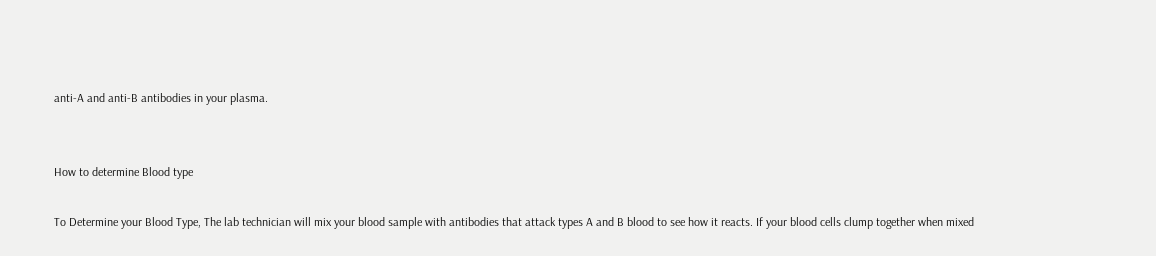anti-A and anti-B antibodies in your plasma.


How to determine Blood type

To Determine your Blood Type, The lab technician will mix your blood sample with antibodies that attack types A and B blood to see how it reacts. If your blood cells clump together when mixed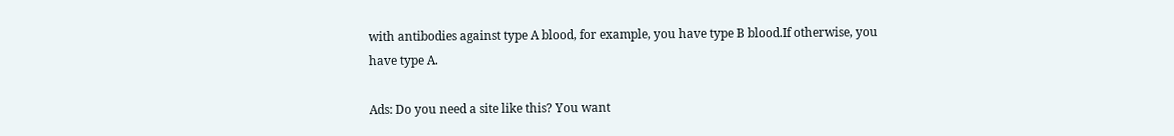with antibodies against type A blood, for example, you have type B blood.If otherwise, you have type A.

Ads: Do you need a site like this? You want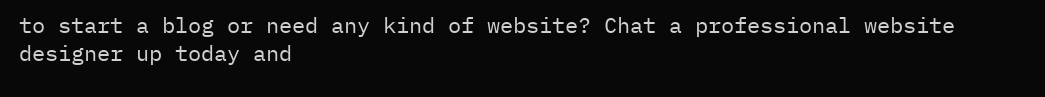to start a blog or need any kind of website? Chat a professional website designer up today and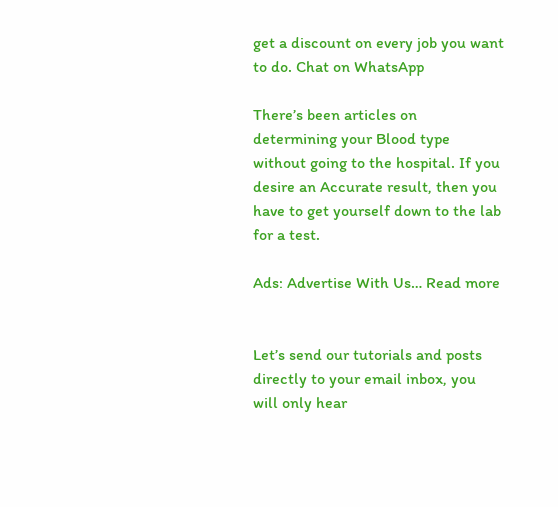get a discount on every job you want to do. Chat on WhatsApp

There’s been articles on determining your Blood type without going to the hospital. If you desire an Accurate result, then you have to get yourself down to the lab for a test.

Ads: Advertise With Us… Read more


Let’s send our tutorials and posts directly to your email inbox, you will only hear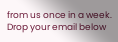from us once in a week. Drop your email below